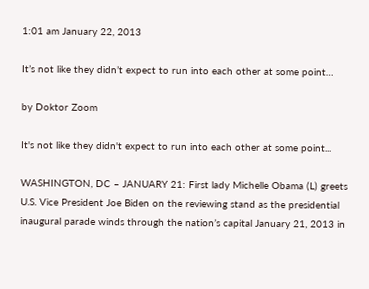1:01 am January 22, 2013

It’s not like they didn’t expect to run into each other at some point…

by Doktor Zoom

It's not like they didn't expect to run into each other at some point...

WASHINGTON, DC – JANUARY 21: First lady Michelle Obama (L) greets U.S. Vice President Joe Biden on the reviewing stand as the presidential inaugural parade winds through the nation’s capital January 21, 2013 in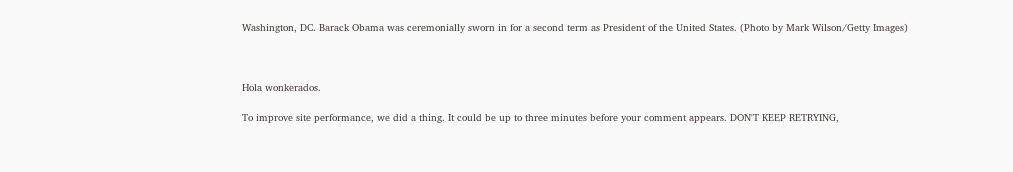Washington, DC. Barack Obama was ceremonially sworn in for a second term as President of the United States. (Photo by Mark Wilson/Getty Images)



Hola wonkerados.

To improve site performance, we did a thing. It could be up to three minutes before your comment appears. DON'T KEEP RETRYING,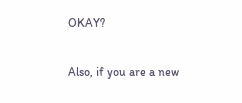OKAY?

Also, if you are a new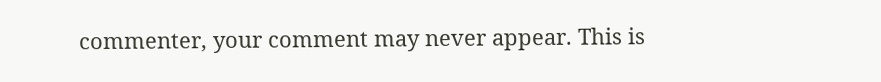commenter, your comment may never appear. This is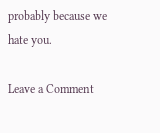probably because we hate you.

Leave a Comment